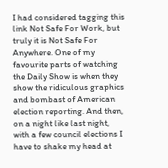I had considered tagging this link Not Safe For Work, but truly it is Not Safe For Anywhere. One of my favourite parts of watching the Daily Show is when they show the ridiculous graphics and bombast of American election reporting. And then, on a night like last night, with a few council elections I have to shake my head at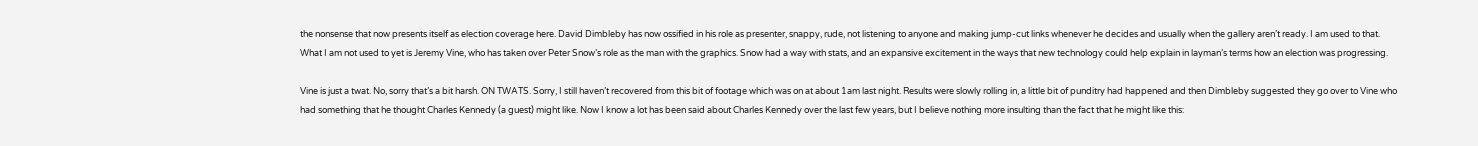the nonsense that now presents itself as election coverage here. David Dimbleby has now ossified in his role as presenter, snappy, rude, not listening to anyone and making jump-cut links whenever he decides and usually when the gallery aren’t ready. I am used to that. What I am not used to yet is Jeremy Vine, who has taken over Peter Snow’s role as the man with the graphics. Snow had a way with stats, and an expansive excitement in the ways that new technology could help explain in layman’s terms how an election was progressing.

Vine is just a twat. No, sorry that’s a bit harsh. ON TWATS. Sorry, I still haven’t recovered from this bit of footage which was on at about 1am last night. Results were slowly rolling in, a little bit of punditry had happened and then Dimbleby suggested they go over to Vine who had something that he thought Charles Kennedy (a guest) might like. Now I know a lot has been said about Charles Kennedy over the last few years, but I believe nothing more insulting than the fact that he might like this: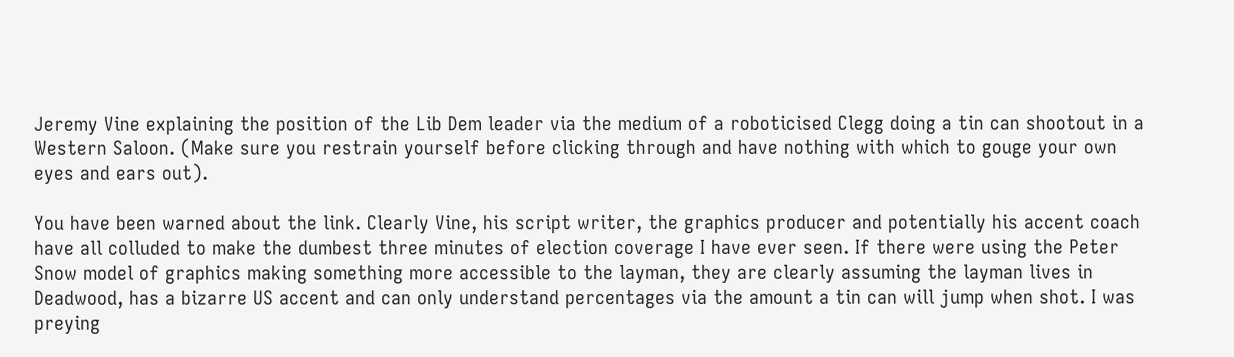Jeremy Vine explaining the position of the Lib Dem leader via the medium of a roboticised Clegg doing a tin can shootout in a Western Saloon. (Make sure you restrain yourself before clicking through and have nothing with which to gouge your own eyes and ears out).

You have been warned about the link. Clearly Vine, his script writer, the graphics producer and potentially his accent coach have all colluded to make the dumbest three minutes of election coverage I have ever seen. If there were using the Peter Snow model of graphics making something more accessible to the layman, they are clearly assuming the layman lives in Deadwood, has a bizarre US accent and can only understand percentages via the amount a tin can will jump when shot. I was preying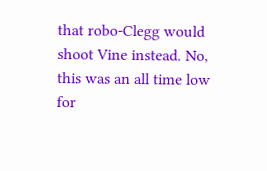that robo-Clegg would shoot Vine instead. No, this was an all time low for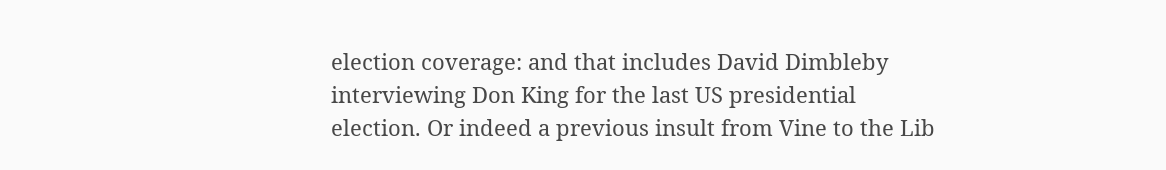election coverage: and that includes David Dimbleby interviewing Don King for the last US presidential election. Or indeed a previous insult from Vine to the Lib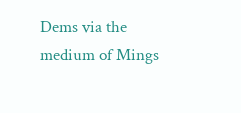Dems via the medium of Mings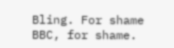Bling. For shame BBC, for shame.